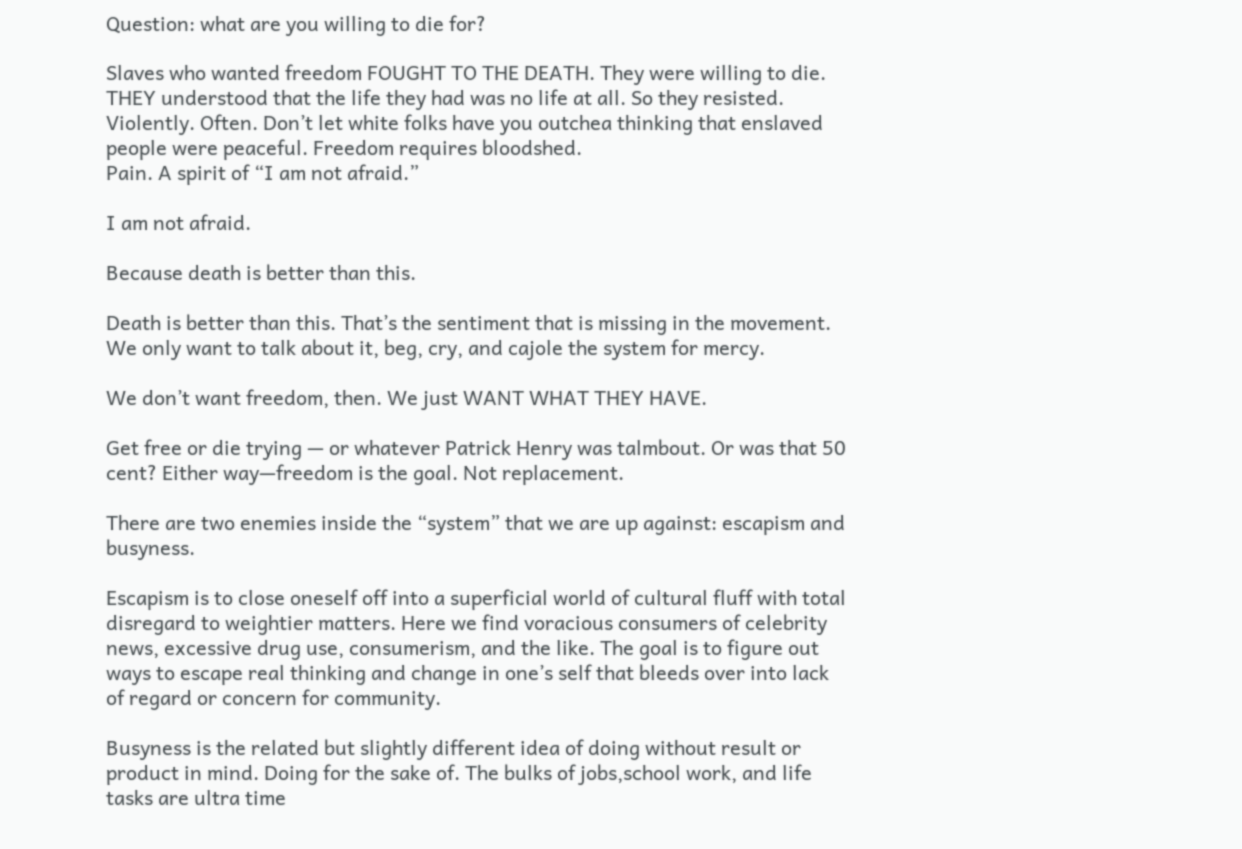Question: what are you willing to die for?

Slaves who wanted freedom FOUGHT TO THE DEATH. They were willing to die. THEY understood that the life they had was no life at all. So they resisted. Violently. Often. Don’t let white folks have you outchea thinking that enslaved people were peaceful. Freedom requires bloodshed.
Pain. A spirit of “I am not afraid.”

I am not afraid.

Because death is better than this.

Death is better than this. That’s the sentiment that is missing in the movement. We only want to talk about it, beg, cry, and cajole the system for mercy.

We don’t want freedom, then. We just WANT WHAT THEY HAVE.

Get free or die trying — or whatever Patrick Henry was talmbout. Or was that 50 cent? Either way—freedom is the goal. Not replacement.

There are two enemies inside the “system” that we are up against: escapism and busyness.

Escapism is to close oneself off into a superficial world of cultural fluff with total disregard to weightier matters. Here we find voracious consumers of celebrity news, excessive drug use, consumerism, and the like. The goal is to figure out ways to escape real thinking and change in one’s self that bleeds over into lack of regard or concern for community.

Busyness is the related but slightly different idea of doing without result or product in mind. Doing for the sake of. The bulks of jobs,school work, and life tasks are ultra time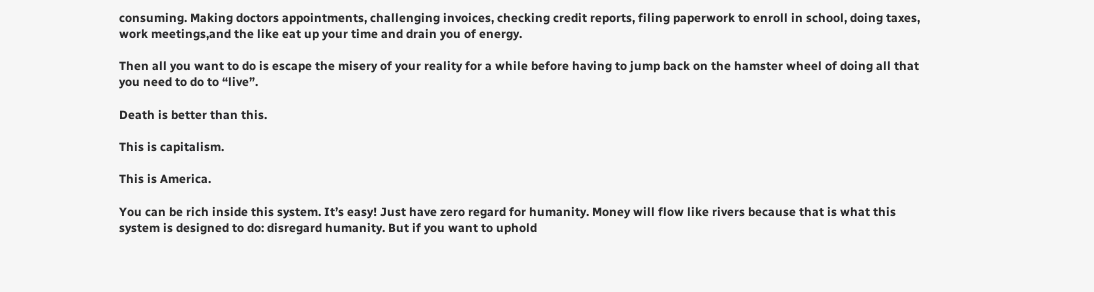consuming. Making doctors appointments, challenging invoices, checking credit reports, filing paperwork to enroll in school, doing taxes, work meetings,and the like eat up your time and drain you of energy.

Then all you want to do is escape the misery of your reality for a while before having to jump back on the hamster wheel of doing all that you need to do to “live”.

Death is better than this.

This is capitalism.

This is America.

You can be rich inside this system. It’s easy! Just have zero regard for humanity. Money will flow like rivers because that is what this system is designed to do: disregard humanity. But if you want to uphold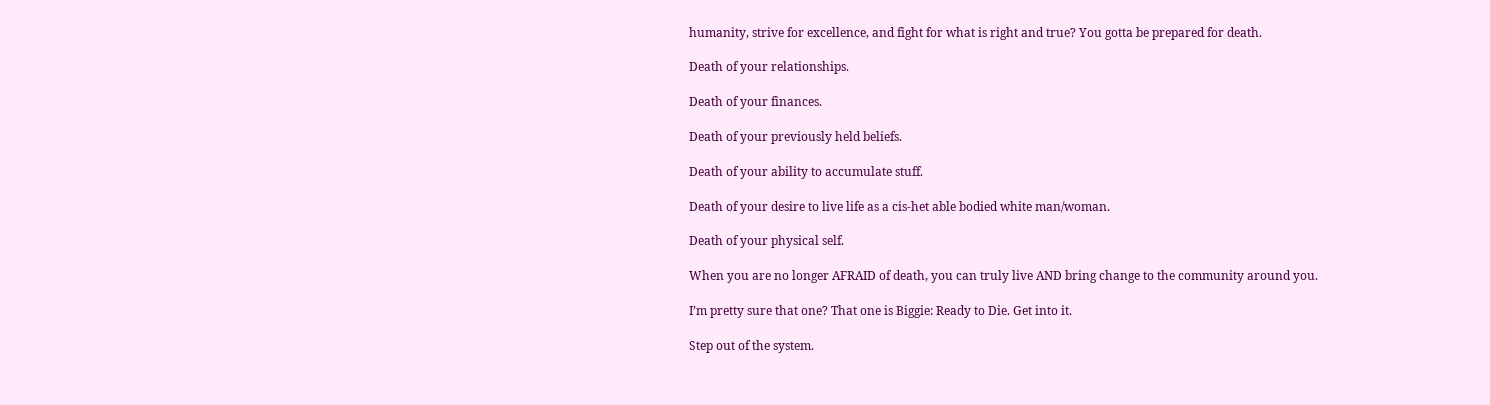humanity, strive for excellence, and fight for what is right and true? You gotta be prepared for death.

Death of your relationships.

Death of your finances.

Death of your previously held beliefs.

Death of your ability to accumulate stuff.

Death of your desire to live life as a cis-het able bodied white man/woman.

Death of your physical self.

When you are no longer AFRAID of death, you can truly live AND bring change to the community around you.

I’m pretty sure that one? That one is Biggie: Ready to Die. Get into it.

Step out of the system.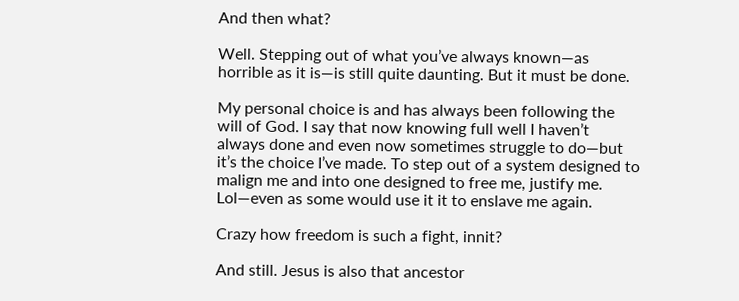And then what?

Well. Stepping out of what you’ve always known—as horrible as it is—is still quite daunting. But it must be done.

My personal choice is and has always been following the will of God. I say that now knowing full well I haven’t always done and even now sometimes struggle to do—but it’s the choice I’ve made. To step out of a system designed to malign me and into one designed to free me, justify me. Lol—even as some would use it it to enslave me again.

Crazy how freedom is such a fight, innit?

And still. Jesus is also that ancestor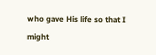who gave His life so that I might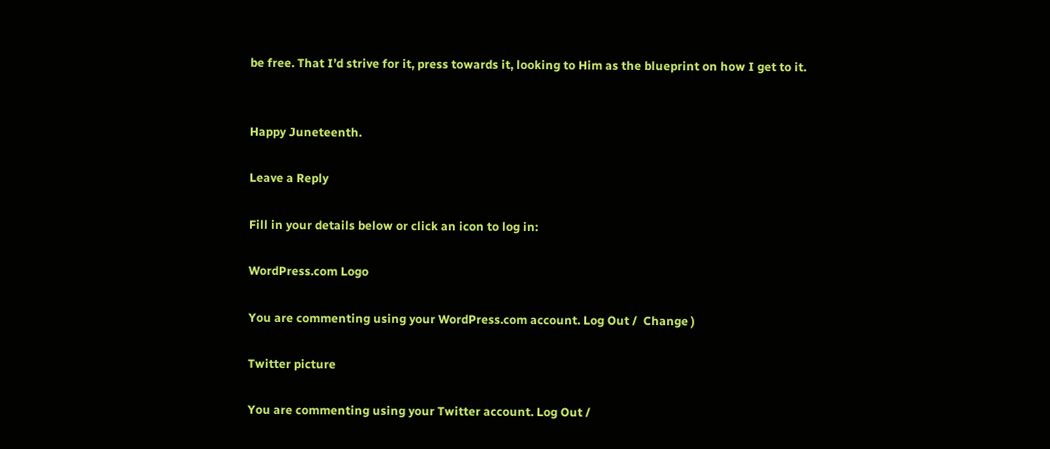be free. That I’d strive for it, press towards it, looking to Him as the blueprint on how I get to it.


Happy Juneteenth.

Leave a Reply

Fill in your details below or click an icon to log in:

WordPress.com Logo

You are commenting using your WordPress.com account. Log Out /  Change )

Twitter picture

You are commenting using your Twitter account. Log Out /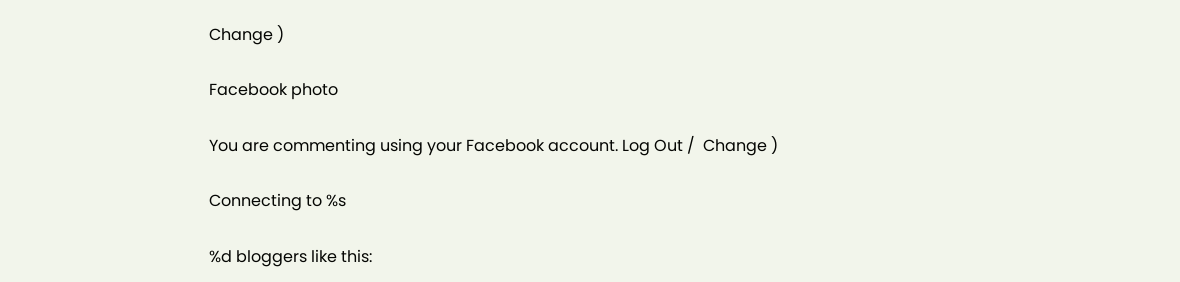Change )

Facebook photo

You are commenting using your Facebook account. Log Out /  Change )

Connecting to %s

%d bloggers like this: